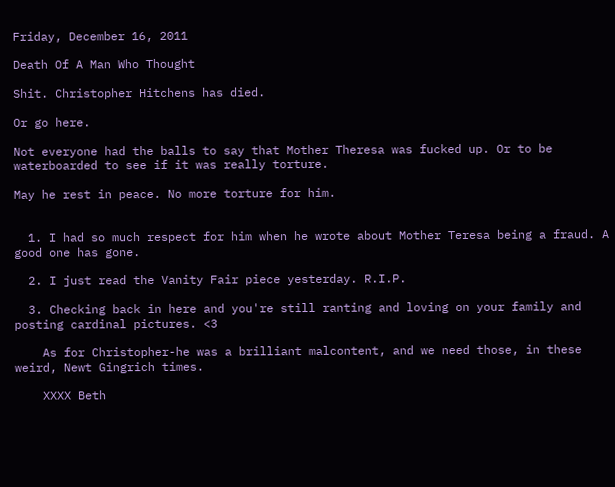Friday, December 16, 2011

Death Of A Man Who Thought

Shit. Christopher Hitchens has died.

Or go here.

Not everyone had the balls to say that Mother Theresa was fucked up. Or to be waterboarded to see if it was really torture.

May he rest in peace. No more torture for him.


  1. I had so much respect for him when he wrote about Mother Teresa being a fraud. A good one has gone.

  2. I just read the Vanity Fair piece yesterday. R.I.P.

  3. Checking back in here and you're still ranting and loving on your family and posting cardinal pictures. <3

    As for Christopher-he was a brilliant malcontent, and we need those, in these weird, Newt Gingrich times.

    XXXX Beth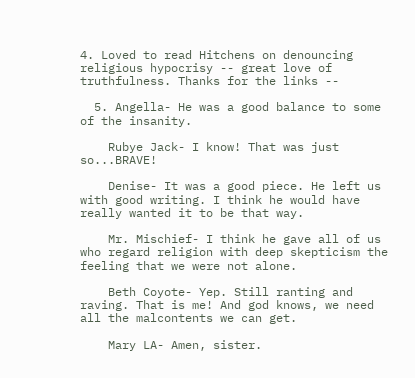4. Loved to read Hitchens on denouncing religious hypocrisy -- great love of truthfulness. Thanks for the links --

  5. Angella- He was a good balance to some of the insanity.

    Rubye Jack- I know! That was just so...BRAVE!

    Denise- It was a good piece. He left us with good writing. I think he would have really wanted it to be that way.

    Mr. Mischief- I think he gave all of us who regard religion with deep skepticism the feeling that we were not alone.

    Beth Coyote- Yep. Still ranting and raving. That is me! And god knows, we need all the malcontents we can get.

    Mary LA- Amen, sister.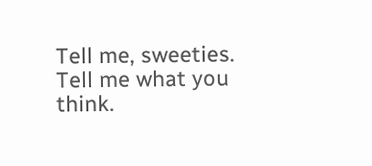Tell me, sweeties. Tell me what you think.